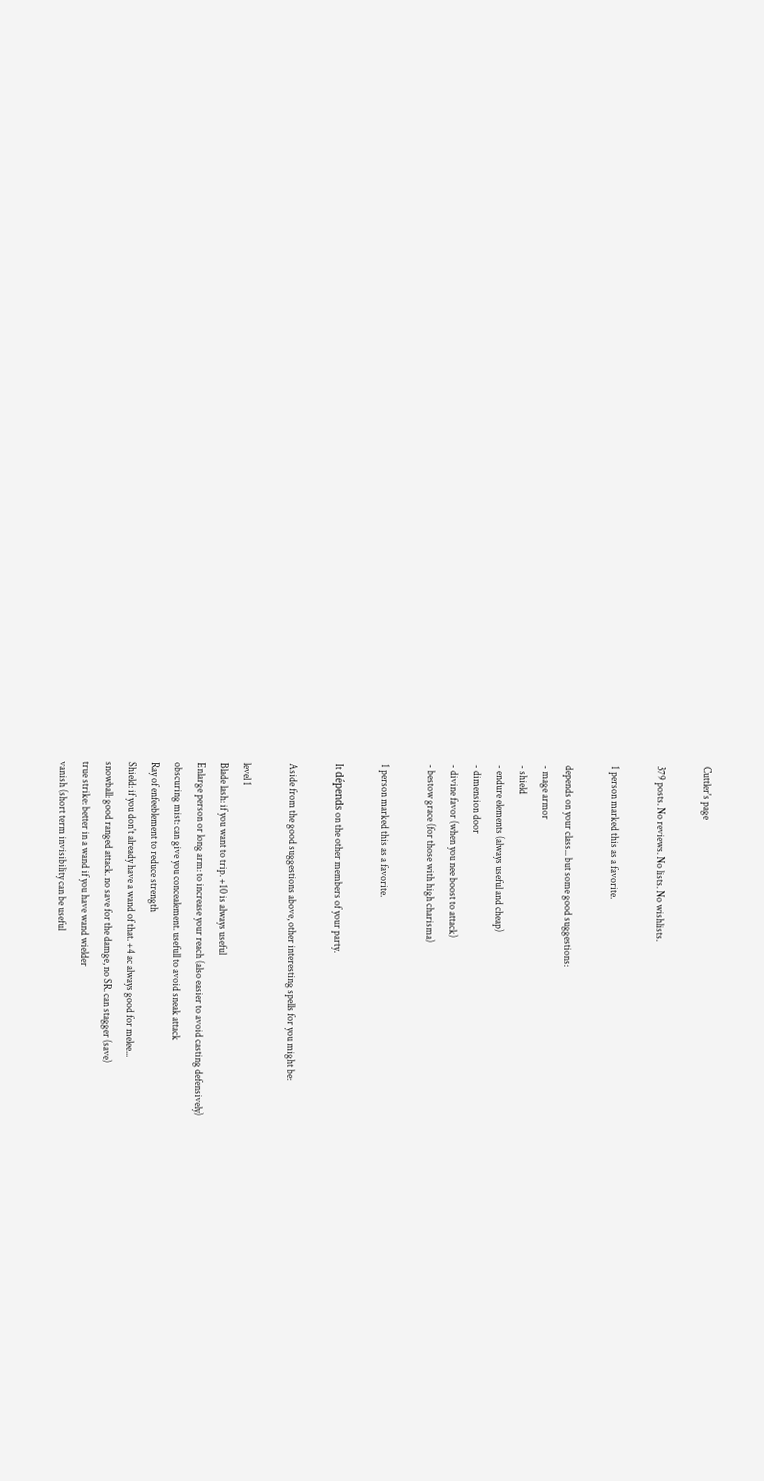Cuttler's page

379 posts. No reviews. No lists. No wishlists.

1 person marked this as a favorite.

depends on your class... but some good suggestions:
- mage armor
- shield
- endure elements (always useful and cheap)
- dimension door
- divine favor (when you nee boost to attack)
- bestow grace (for those with high charisma)

1 person marked this as a favorite.

It dépends on the other members of your party.

Aside from the good suggestions above, other interesting spells for you might be:

level 1
Blade lash: if you want to trip. +10 is always useful
Enlarge person or long arm: to increase your reach (also easier to avoid casting defensively)
obscuring mist: can give you concealement. usefull to avoid sneak attack
Ray of enfeeblement to reduce strength
Shield: if you don't already have a wand of that. +4 ac always good for melee...
snowball: good ranged attack. no save for the damge, no SR. can stagger (save)
true strike: better in a wand if you have wand wielder
vanish (short term invisibility can be useful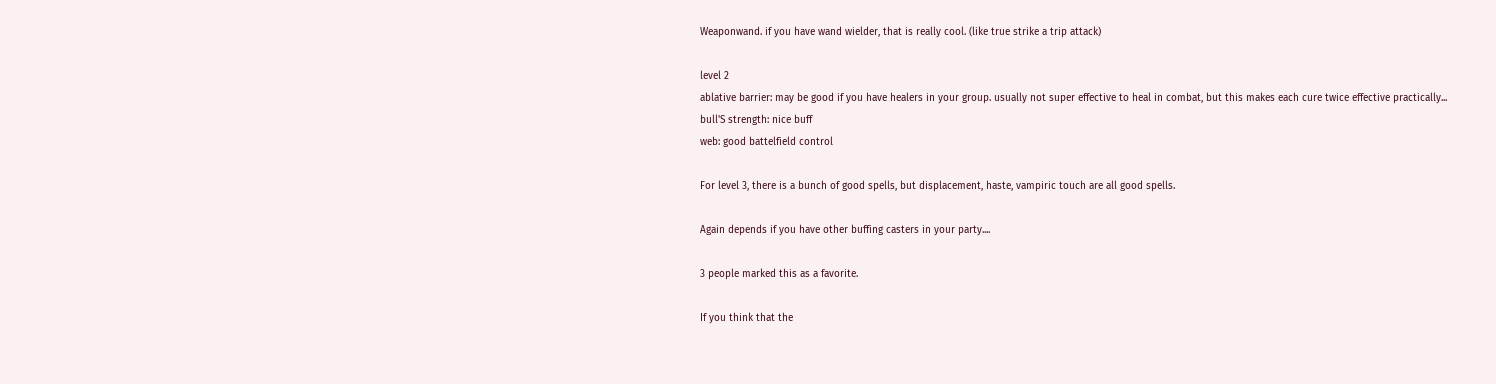Weaponwand. if you have wand wielder, that is really cool. (like true strike a trip attack)

level 2
ablative barrier: may be good if you have healers in your group. usually not super effective to heal in combat, but this makes each cure twice effective practically...
bull'S strength: nice buff
web: good battelfield control

For level 3, there is a bunch of good spells, but displacement, haste, vampiric touch are all good spells.

Again depends if you have other buffing casters in your party....

3 people marked this as a favorite.

If you think that the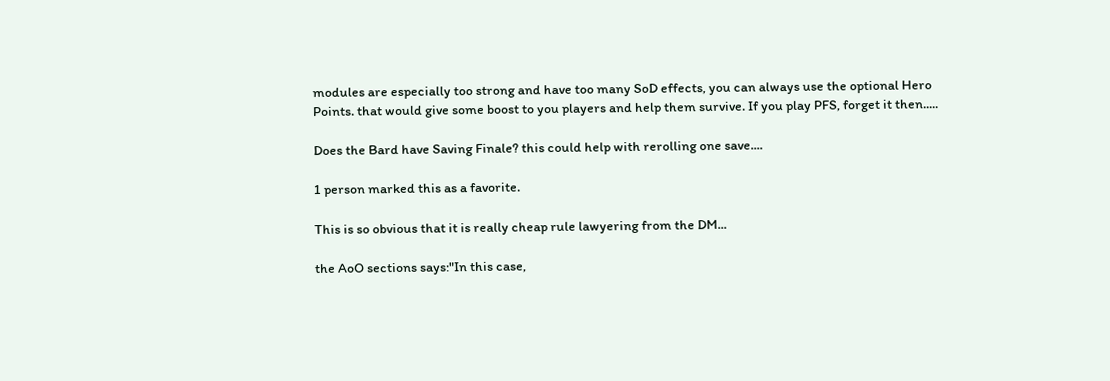modules are especially too strong and have too many SoD effects, you can always use the optional Hero Points. that would give some boost to you players and help them survive. If you play PFS, forget it then.....

Does the Bard have Saving Finale? this could help with rerolling one save....

1 person marked this as a favorite.

This is so obvious that it is really cheap rule lawyering from the DM...

the AoO sections says:"In this case,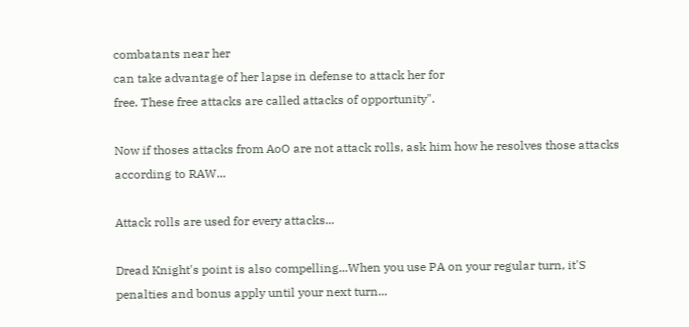combatants near her
can take advantage of her lapse in defense to attack her for
free. These free attacks are called attacks of opportunity".

Now if thoses attacks from AoO are not attack rolls, ask him how he resolves those attacks according to RAW...

Attack rolls are used for every attacks...

Dread Knight's point is also compelling...When you use PA on your regular turn, it'S penalties and bonus apply until your next turn...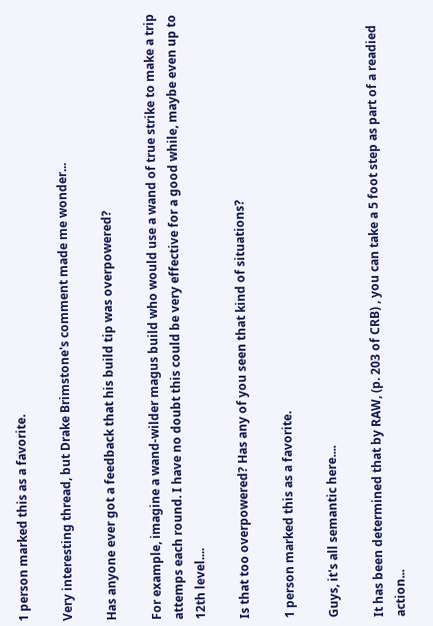1 person marked this as a favorite.

Very interesting thread, but Drake Brimstone's comment made me wonder...

Has anyone ever got a feedback that his build tip was overpowered?

For example, imagine a wand-wilder magus build who would use a wand of true strike to make a trip attemps each round. I have no doubt this could be very effective for a good while, maybe even up to 12th level....

Is that too overpowered? Has any of you seen that kind of situations?

1 person marked this as a favorite.

Guys, it's all semantic here....

It has been determined that by RAW, (p. 203 of CRB) , you can take a 5 foot step as part of a readied action...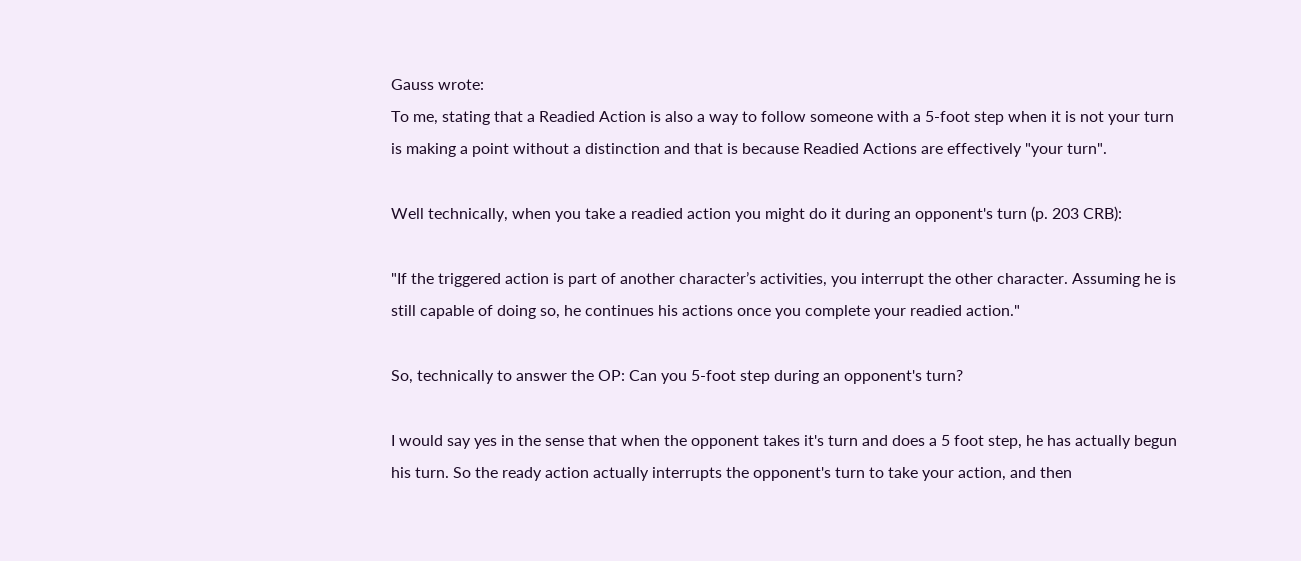Gauss wrote:
To me, stating that a Readied Action is also a way to follow someone with a 5-foot step when it is not your turn is making a point without a distinction and that is because Readied Actions are effectively "your turn".

Well technically, when you take a readied action you might do it during an opponent's turn (p. 203 CRB):

"If the triggered action is part of another character’s activities, you interrupt the other character. Assuming he is still capable of doing so, he continues his actions once you complete your readied action."

So, technically to answer the OP: Can you 5-foot step during an opponent's turn?

I would say yes in the sense that when the opponent takes it's turn and does a 5 foot step, he has actually begun his turn. So the ready action actually interrupts the opponent's turn to take your action, and then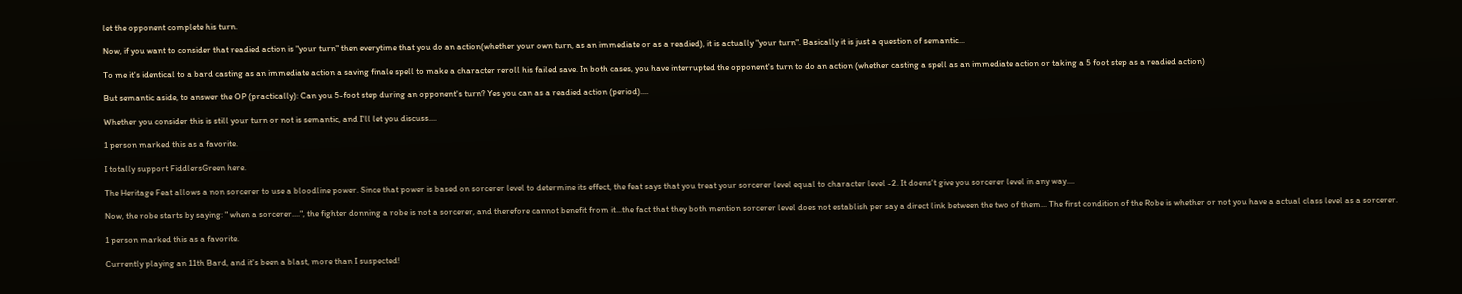let the opponent complete his turn.

Now, if you want to consider that readied action is "your turn" then everytime that you do an action(whether your own turn, as an immediate or as a readied), it is actually "your turn". Basically it is just a question of semantic...

To me it's identical to a bard casting as an immediate action a saving finale spell to make a character reroll his failed save. In both cases, you have interrupted the opponent's turn to do an action (whether casting a spell as an immediate action or taking a 5 foot step as a readied action)

But semantic aside, to answer the OP (practically): Can you 5-foot step during an opponent's turn? Yes you can as a readied action (period)....

Whether you consider this is still your turn or not is semantic, and I'll let you discuss....

1 person marked this as a favorite.

I totally support FiddlersGreen here.

The Heritage Feat allows a non sorcerer to use a bloodline power. Since that power is based on sorcerer level to determine its effect, the feat says that you treat your sorcerer level equal to character level -2. It doens't give you sorcerer level in any way....

Now, the robe starts by saying: " when a sorcerer....", the fighter donning a robe is not a sorcerer, and therefore cannot benefit from it...the fact that they both mention sorcerer level does not establish per say a direct link between the two of them... The first condition of the Robe is whether or not you have a actual class level as a sorcerer.

1 person marked this as a favorite.

Currently playing an 11th Bard, and it's been a blast, more than I suspected!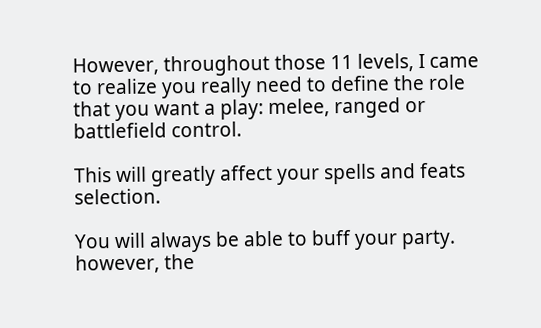However, throughout those 11 levels, I came to realize you really need to define the role that you want a play: melee, ranged or battlefield control.

This will greatly affect your spells and feats selection.

You will always be able to buff your party. however, the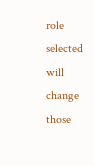role selected will change those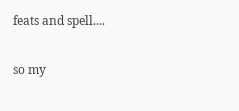feats and spell....

so my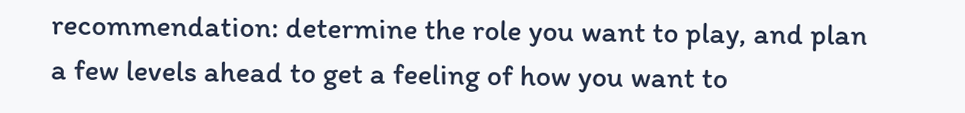recommendation: determine the role you want to play, and plan a few levels ahead to get a feeling of how you want to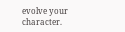evolve your character.